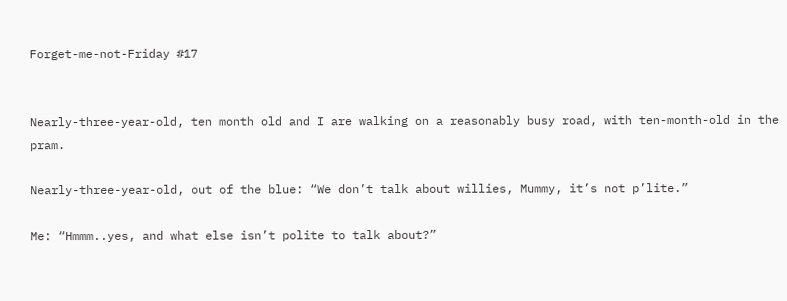Forget-me-not-Friday #17


Nearly-three-year-old, ten month old and I are walking on a reasonably busy road, with ten-month-old in the pram.

Nearly-three-year-old, out of the blue: “We don’t talk about willies, Mummy, it’s not p’lite.”

Me: “Hmmm..yes, and what else isn’t polite to talk about?”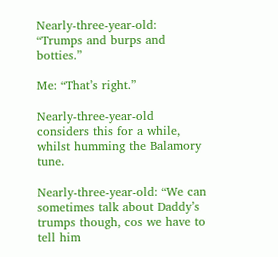Nearly-three-year-old: “Trumps and burps and botties.”

Me: “That’s right.”

Nearly-three-year-old considers this for a while, whilst humming the Balamory tune.

Nearly-three-year-old: “We can sometimes talk about Daddy’s trumps though, cos we have to tell him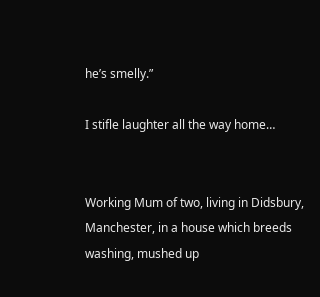he’s smelly.”

I stifle laughter all the way home…


Working Mum of two, living in Didsbury, Manchester, in a house which breeds washing, mushed up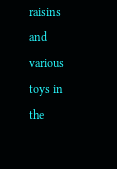raisins and various toys in the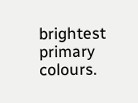brightest primary colours.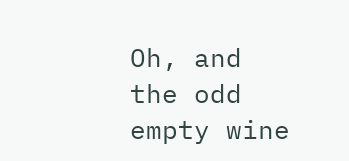Oh, and the odd empty wine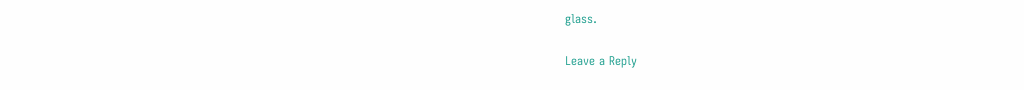glass.

Leave a Reply